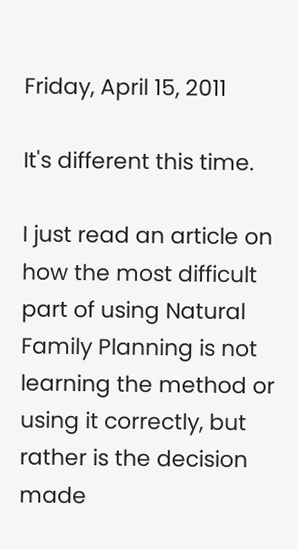Friday, April 15, 2011

It's different this time.

I just read an article on how the most difficult part of using Natural Family Planning is not learning the method or using it correctly, but rather is the decision made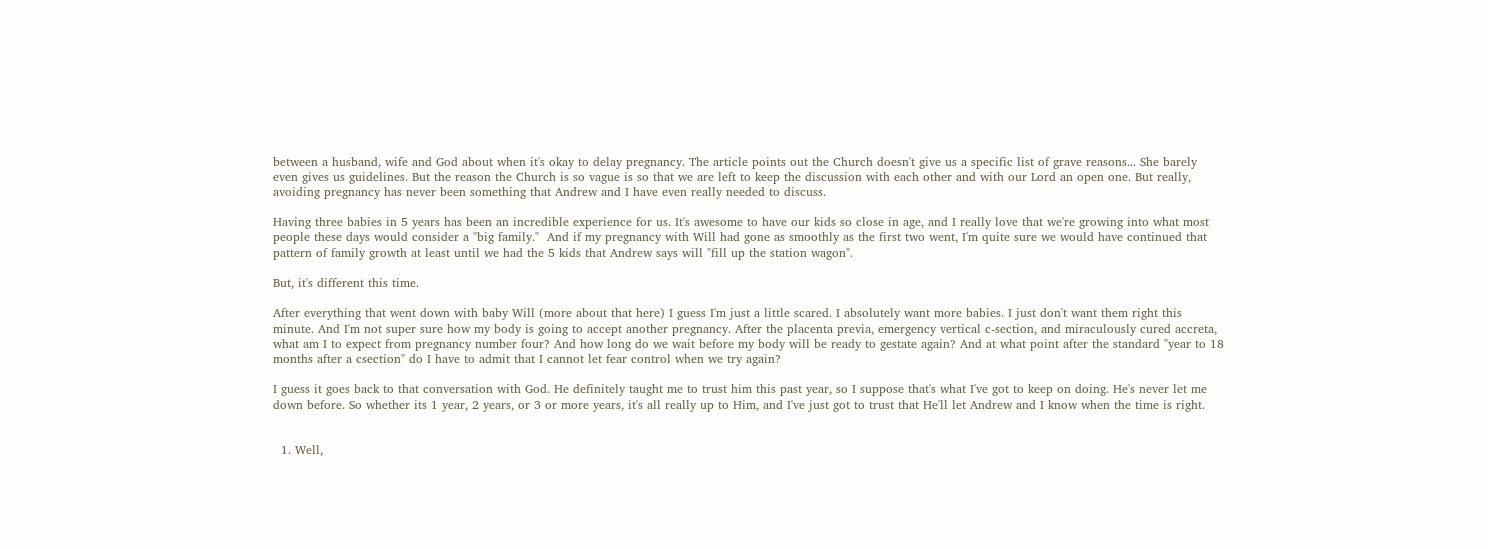between a husband, wife and God about when it's okay to delay pregnancy. The article points out the Church doesn't give us a specific list of grave reasons... She barely even gives us guidelines. But the reason the Church is so vague is so that we are left to keep the discussion with each other and with our Lord an open one. But really, avoiding pregnancy has never been something that Andrew and I have even really needed to discuss.

Having three babies in 5 years has been an incredible experience for us. It's awesome to have our kids so close in age, and I really love that we're growing into what most people these days would consider a "big family."  And if my pregnancy with Will had gone as smoothly as the first two went, I'm quite sure we would have continued that pattern of family growth at least until we had the 5 kids that Andrew says will "fill up the station wagon".

But, it's different this time.

After everything that went down with baby Will (more about that here) I guess I'm just a little scared. I absolutely want more babies. I just don't want them right this minute. And I'm not super sure how my body is going to accept another pregnancy. After the placenta previa, emergency vertical c-section, and miraculously cured accreta, what am I to expect from pregnancy number four? And how long do we wait before my body will be ready to gestate again? And at what point after the standard "year to 18 months after a csection" do I have to admit that I cannot let fear control when we try again?

I guess it goes back to that conversation with God. He definitely taught me to trust him this past year, so I suppose that's what I've got to keep on doing. He's never let me down before. So whether its 1 year, 2 years, or 3 or more years, it's all really up to Him, and I've just got to trust that He'll let Andrew and I know when the time is right.


  1. Well,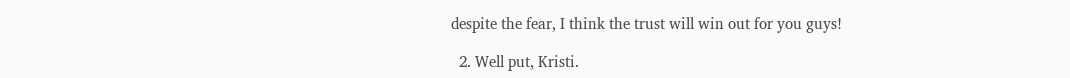despite the fear, I think the trust will win out for you guys!

  2. Well put, Kristi.